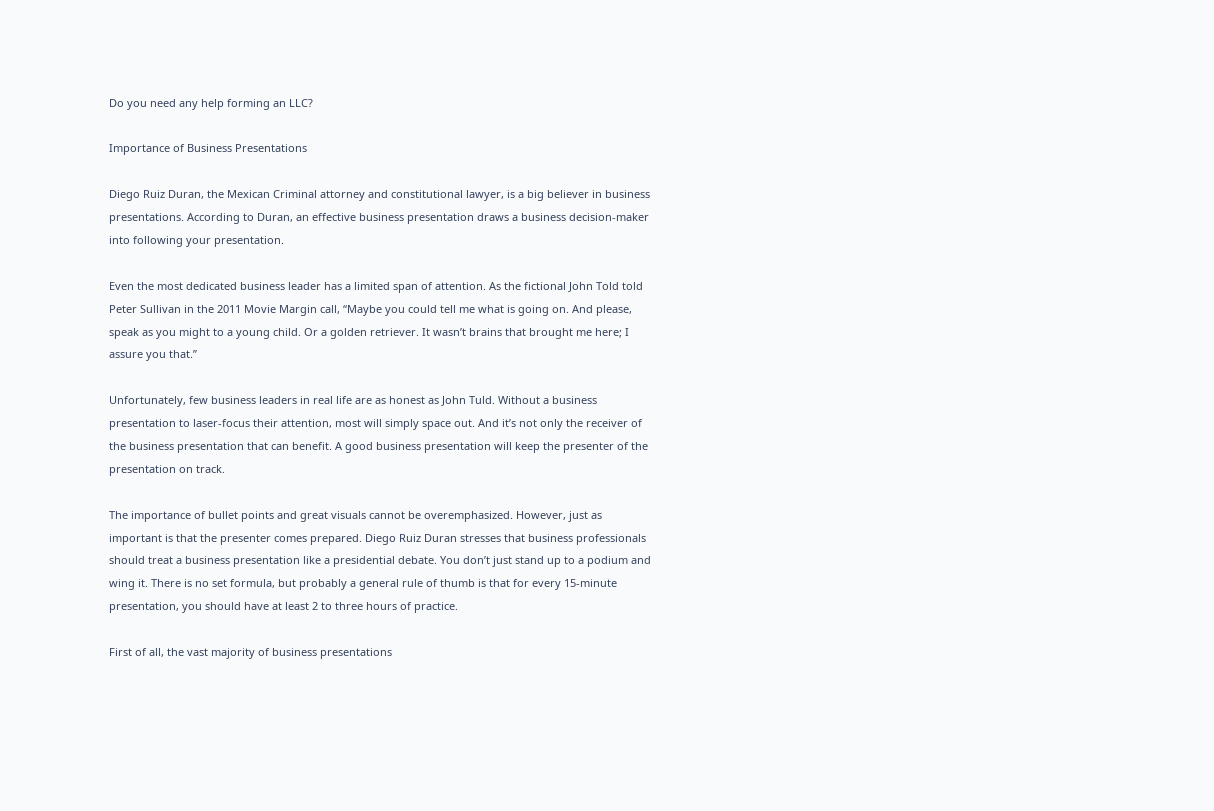Do you need any help forming an LLC?

Importance of Business Presentations

Diego Ruiz Duran, the Mexican Criminal attorney and constitutional lawyer, is a big believer in business presentations. According to Duran, an effective business presentation draws a business decision-maker into following your presentation.

Even the most dedicated business leader has a limited span of attention. As the fictional John Told told Peter Sullivan in the 2011 Movie Margin call, “Maybe you could tell me what is going on. And please, speak as you might to a young child. Or a golden retriever. It wasn’t brains that brought me here; I assure you that.”

Unfortunately, few business leaders in real life are as honest as John Tuld. Without a business presentation to laser-focus their attention, most will simply space out. And it’s not only the receiver of the business presentation that can benefit. A good business presentation will keep the presenter of the presentation on track.

The importance of bullet points and great visuals cannot be overemphasized. However, just as important is that the presenter comes prepared. Diego Ruiz Duran stresses that business professionals should treat a business presentation like a presidential debate. You don’t just stand up to a podium and wing it. There is no set formula, but probably a general rule of thumb is that for every 15-minute presentation, you should have at least 2 to three hours of practice.

First of all, the vast majority of business presentations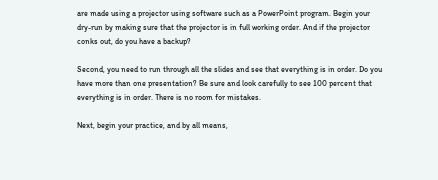are made using a projector using software such as a PowerPoint program. Begin your dry-run by making sure that the projector is in full working order. And if the projector conks out, do you have a backup?

Second, you need to run through all the slides and see that everything is in order. Do you have more than one presentation? Be sure and look carefully to see 100 percent that everything is in order. There is no room for mistakes.

Next, begin your practice, and by all means,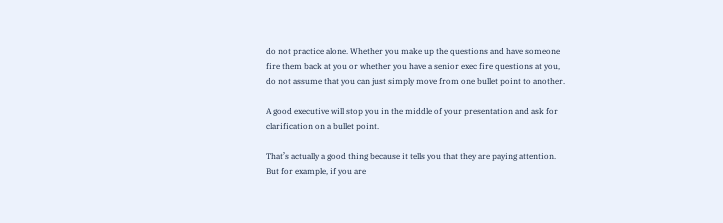do not practice alone. Whether you make up the questions and have someone fire them back at you or whether you have a senior exec fire questions at you, do not assume that you can just simply move from one bullet point to another.

A good executive will stop you in the middle of your presentation and ask for clarification on a bullet point.

That’s actually a good thing because it tells you that they are paying attention. But for example, if you are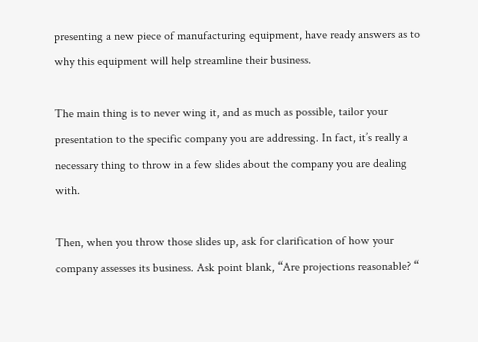presenting a new piece of manufacturing equipment, have ready answers as to why this equipment will help streamline their business.

The main thing is to never wing it, and as much as possible, tailor your presentation to the specific company you are addressing. In fact, it’s really a necessary thing to throw in a few slides about the company you are dealing with.

Then, when you throw those slides up, ask for clarification of how your company assesses its business. Ask point blank, “Are projections reasonable? “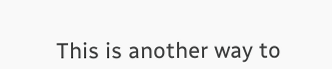This is another way to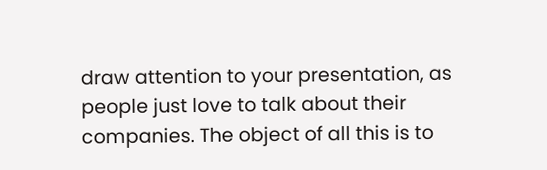draw attention to your presentation, as people just love to talk about their companies. The object of all this is to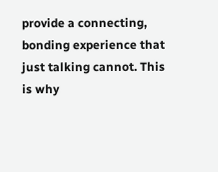provide a connecting, bonding experience that just talking cannot. This is why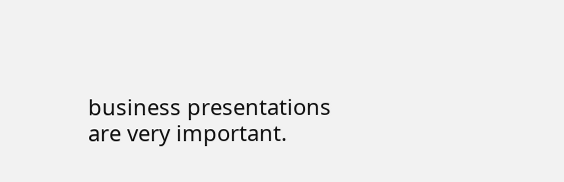business presentations are very important.